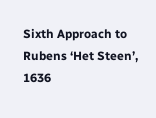Sixth Approach to Rubens ‘Het Steen’, 1636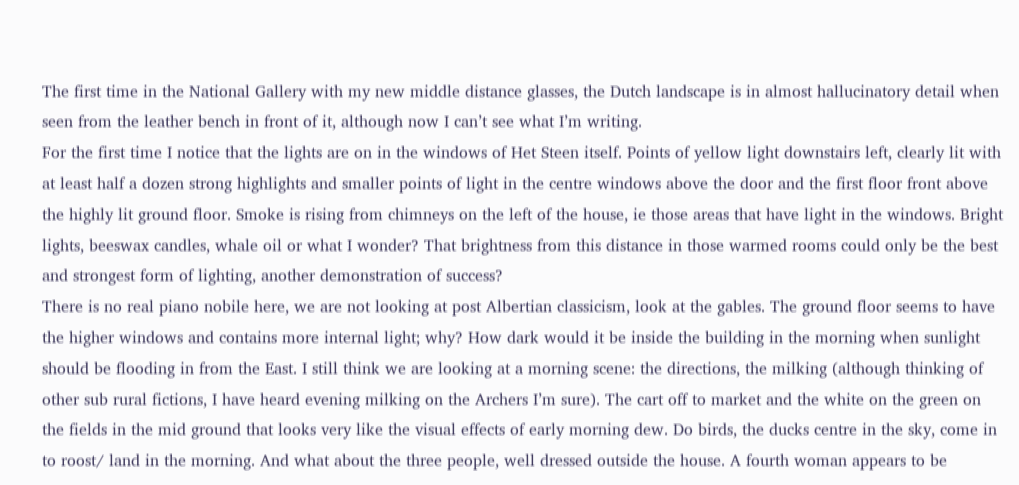The first time in the National Gallery with my new middle distance glasses, the Dutch landscape is in almost hallucinatory detail when seen from the leather bench in front of it, although now I can’t see what I’m writing.
For the first time I notice that the lights are on in the windows of Het Steen itself. Points of yellow light downstairs left, clearly lit with at least half a dozen strong highlights and smaller points of light in the centre windows above the door and the first floor front above the highly lit ground floor. Smoke is rising from chimneys on the left of the house, ie those areas that have light in the windows. Bright lights, beeswax candles, whale oil or what I wonder? That brightness from this distance in those warmed rooms could only be the best and strongest form of lighting, another demonstration of success?
There is no real piano nobile here, we are not looking at post Albertian classicism, look at the gables. The ground floor seems to have the higher windows and contains more internal light; why? How dark would it be inside the building in the morning when sunlight should be flooding in from the East. I still think we are looking at a morning scene: the directions, the milking (although thinking of other sub rural fictions, I have heard evening milking on the Archers I’m sure). The cart off to market and the white on the green on the fields in the mid ground that looks very like the visual effects of early morning dew. Do birds, the ducks centre in the sky, come in to roost/ land in the morning. And what about the three people, well dressed outside the house. A fourth woman appears to be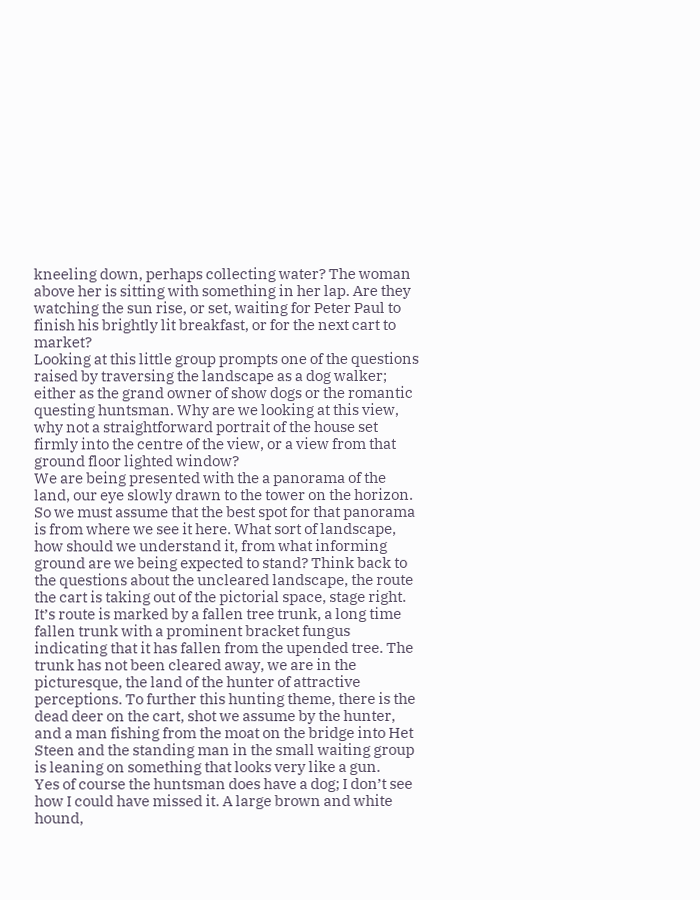kneeling down, perhaps collecting water? The woman above her is sitting with something in her lap. Are they watching the sun rise, or set, waiting for Peter Paul to finish his brightly lit breakfast, or for the next cart to market?
Looking at this little group prompts one of the questions raised by traversing the landscape as a dog walker; either as the grand owner of show dogs or the romantic questing huntsman. Why are we looking at this view, why not a straightforward portrait of the house set firmly into the centre of the view, or a view from that ground floor lighted window?
We are being presented with the a panorama of the land, our eye slowly drawn to the tower on the horizon. So we must assume that the best spot for that panorama is from where we see it here. What sort of landscape, how should we understand it, from what informing ground are we being expected to stand? Think back to the questions about the uncleared landscape, the route the cart is taking out of the pictorial space, stage right. It’s route is marked by a fallen tree trunk, a long time fallen trunk with a prominent bracket fungus indicating that it has fallen from the upended tree. The trunk has not been cleared away, we are in the picturesque, the land of the hunter of attractive perceptions. To further this hunting theme, there is the dead deer on the cart, shot we assume by the hunter, and a man fishing from the moat on the bridge into Het Steen and the standing man in the small waiting group is leaning on something that looks very like a gun.
Yes of course the huntsman does have a dog; I don’t see how I could have missed it. A large brown and white hound,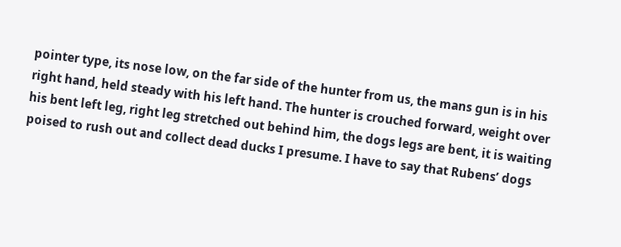pointer type, its nose low, on the far side of the hunter from us, the mans gun is in his right hand, held steady with his left hand. The hunter is crouched forward, weight over his bent left leg, right leg stretched out behind him, the dogs legs are bent, it is waiting poised to rush out and collect dead ducks I presume. I have to say that Rubens’ dogs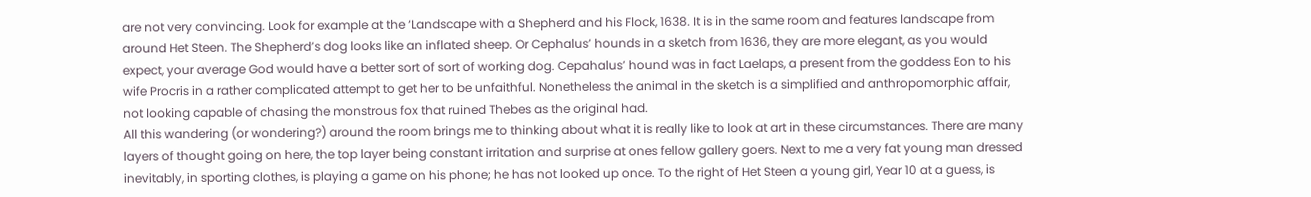are not very convincing. Look for example at the ‘Landscape with a Shepherd and his Flock, 1638. It is in the same room and features landscape from around Het Steen. The Shepherd’s dog looks like an inflated sheep. Or Cephalus’ hounds in a sketch from 1636, they are more elegant, as you would expect, your average God would have a better sort of sort of working dog. Cepahalus’ hound was in fact Laelaps, a present from the goddess Eon to his wife Procris in a rather complicated attempt to get her to be unfaithful. Nonetheless the animal in the sketch is a simplified and anthropomorphic affair, not looking capable of chasing the monstrous fox that ruined Thebes as the original had.
All this wandering (or wondering?) around the room brings me to thinking about what it is really like to look at art in these circumstances. There are many layers of thought going on here, the top layer being constant irritation and surprise at ones fellow gallery goers. Next to me a very fat young man dressed inevitably, in sporting clothes, is playing a game on his phone; he has not looked up once. To the right of Het Steen a young girl, Year 10 at a guess, is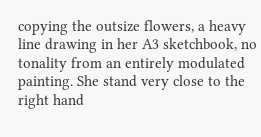copying the outsize flowers, a heavy line drawing in her A3 sketchbook, no tonality from an entirely modulated painting. She stand very close to the right hand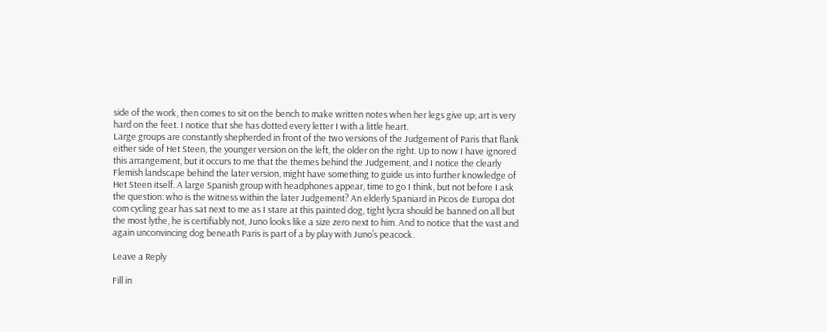side of the work, then comes to sit on the bench to make written notes when her legs give up; art is very hard on the feet. I notice that she has dotted every letter I with a little heart.
Large groups are constantly shepherded in front of the two versions of the Judgement of Paris that flank either side of Het Steen, the younger version on the left, the older on the right. Up to now I have ignored this arrangement, but it occurs to me that the themes behind the Judgement, and I notice the clearly Flemish landscape behind the later version, might have something to guide us into further knowledge of Het Steen itself. A large Spanish group with headphones appear, time to go I think, but not before I ask the question: who is the witness within the later Judgement? An elderly Spaniard in Picos de Europa dot com cycling gear has sat next to me as I stare at this painted dog, tight lycra should be banned on all but the most lythe, he is certifiably not, Juno looks like a size zero next to him. And to notice that the vast and again unconvincing dog beneath Paris is part of a by play with Juno’s peacock.

Leave a Reply

Fill in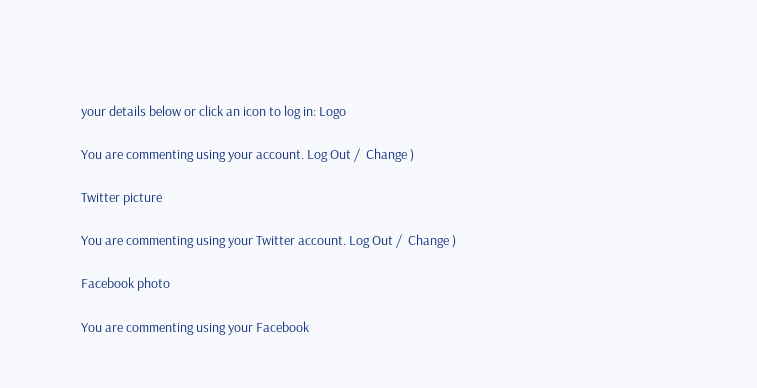your details below or click an icon to log in: Logo

You are commenting using your account. Log Out /  Change )

Twitter picture

You are commenting using your Twitter account. Log Out /  Change )

Facebook photo

You are commenting using your Facebook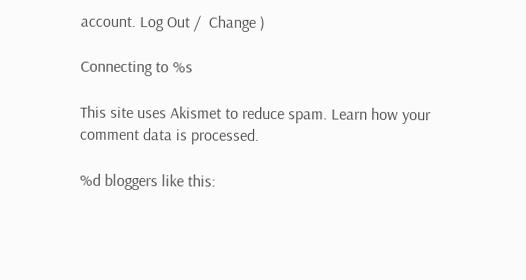account. Log Out /  Change )

Connecting to %s

This site uses Akismet to reduce spam. Learn how your comment data is processed.

%d bloggers like this: